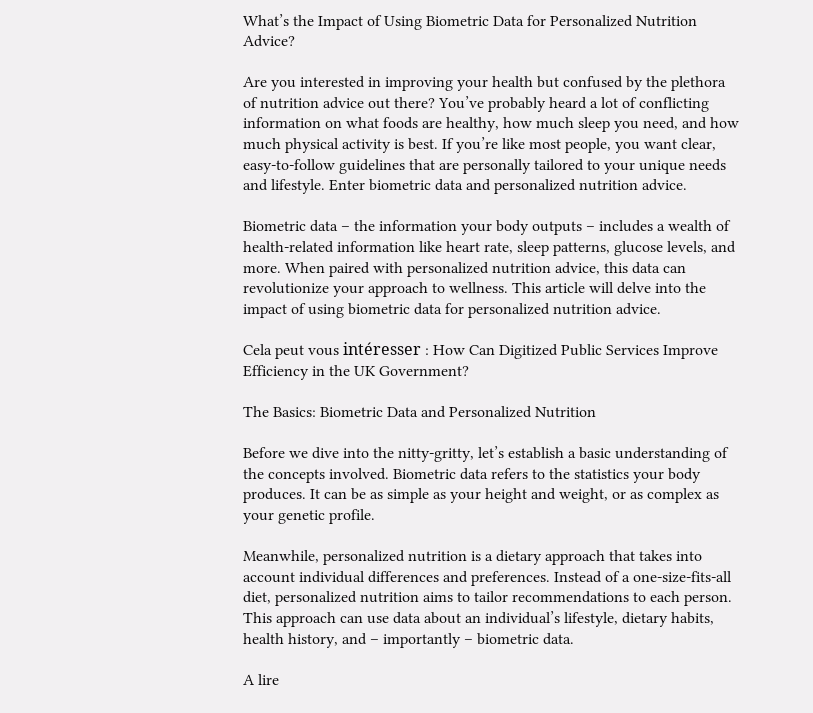What’s the Impact of Using Biometric Data for Personalized Nutrition Advice?

Are you interested in improving your health but confused by the plethora of nutrition advice out there? You’ve probably heard a lot of conflicting information on what foods are healthy, how much sleep you need, and how much physical activity is best. If you’re like most people, you want clear, easy-to-follow guidelines that are personally tailored to your unique needs and lifestyle. Enter biometric data and personalized nutrition advice.

Biometric data – the information your body outputs – includes a wealth of health-related information like heart rate, sleep patterns, glucose levels, and more. When paired with personalized nutrition advice, this data can revolutionize your approach to wellness. This article will delve into the impact of using biometric data for personalized nutrition advice.

Cela peut vous intéresser : How Can Digitized Public Services Improve Efficiency in the UK Government?

The Basics: Biometric Data and Personalized Nutrition

Before we dive into the nitty-gritty, let’s establish a basic understanding of the concepts involved. Biometric data refers to the statistics your body produces. It can be as simple as your height and weight, or as complex as your genetic profile.

Meanwhile, personalized nutrition is a dietary approach that takes into account individual differences and preferences. Instead of a one-size-fits-all diet, personalized nutrition aims to tailor recommendations to each person. This approach can use data about an individual’s lifestyle, dietary habits, health history, and – importantly – biometric data.

A lire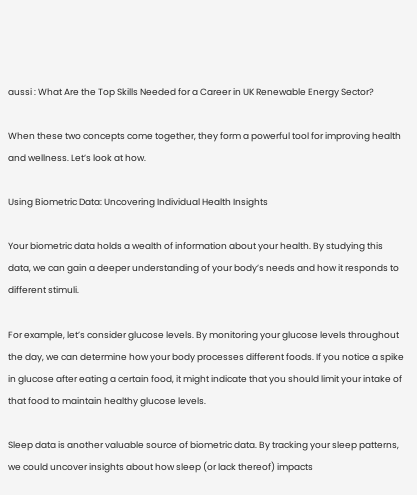aussi : What Are the Top Skills Needed for a Career in UK Renewable Energy Sector?

When these two concepts come together, they form a powerful tool for improving health and wellness. Let’s look at how.

Using Biometric Data: Uncovering Individual Health Insights

Your biometric data holds a wealth of information about your health. By studying this data, we can gain a deeper understanding of your body’s needs and how it responds to different stimuli.

For example, let’s consider glucose levels. By monitoring your glucose levels throughout the day, we can determine how your body processes different foods. If you notice a spike in glucose after eating a certain food, it might indicate that you should limit your intake of that food to maintain healthy glucose levels.

Sleep data is another valuable source of biometric data. By tracking your sleep patterns, we could uncover insights about how sleep (or lack thereof) impacts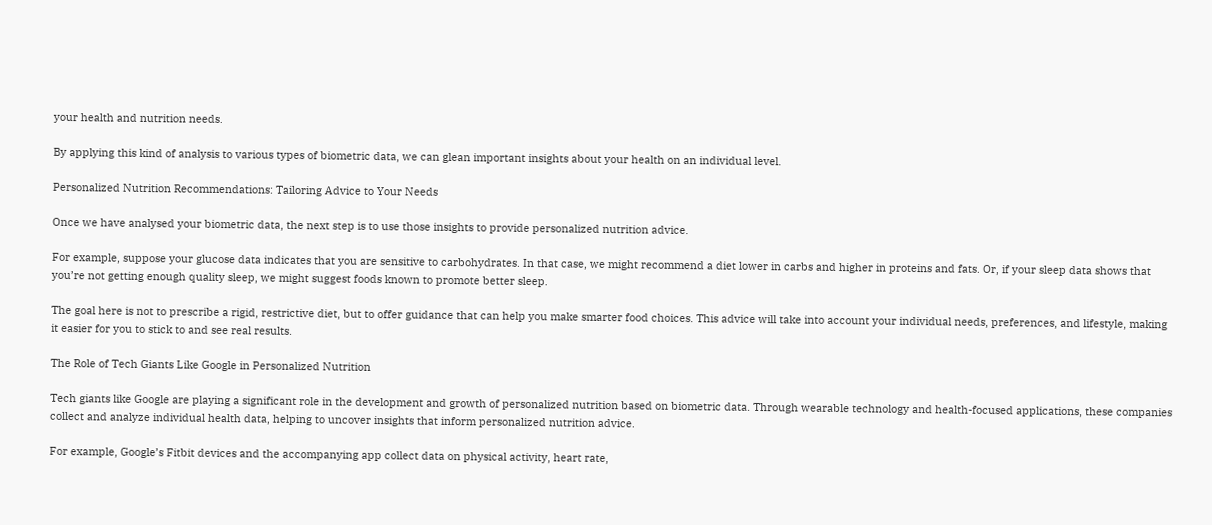your health and nutrition needs.

By applying this kind of analysis to various types of biometric data, we can glean important insights about your health on an individual level.

Personalized Nutrition Recommendations: Tailoring Advice to Your Needs

Once we have analysed your biometric data, the next step is to use those insights to provide personalized nutrition advice.

For example, suppose your glucose data indicates that you are sensitive to carbohydrates. In that case, we might recommend a diet lower in carbs and higher in proteins and fats. Or, if your sleep data shows that you’re not getting enough quality sleep, we might suggest foods known to promote better sleep.

The goal here is not to prescribe a rigid, restrictive diet, but to offer guidance that can help you make smarter food choices. This advice will take into account your individual needs, preferences, and lifestyle, making it easier for you to stick to and see real results.

The Role of Tech Giants Like Google in Personalized Nutrition

Tech giants like Google are playing a significant role in the development and growth of personalized nutrition based on biometric data. Through wearable technology and health-focused applications, these companies collect and analyze individual health data, helping to uncover insights that inform personalized nutrition advice.

For example, Google’s Fitbit devices and the accompanying app collect data on physical activity, heart rate,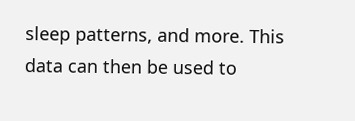sleep patterns, and more. This data can then be used to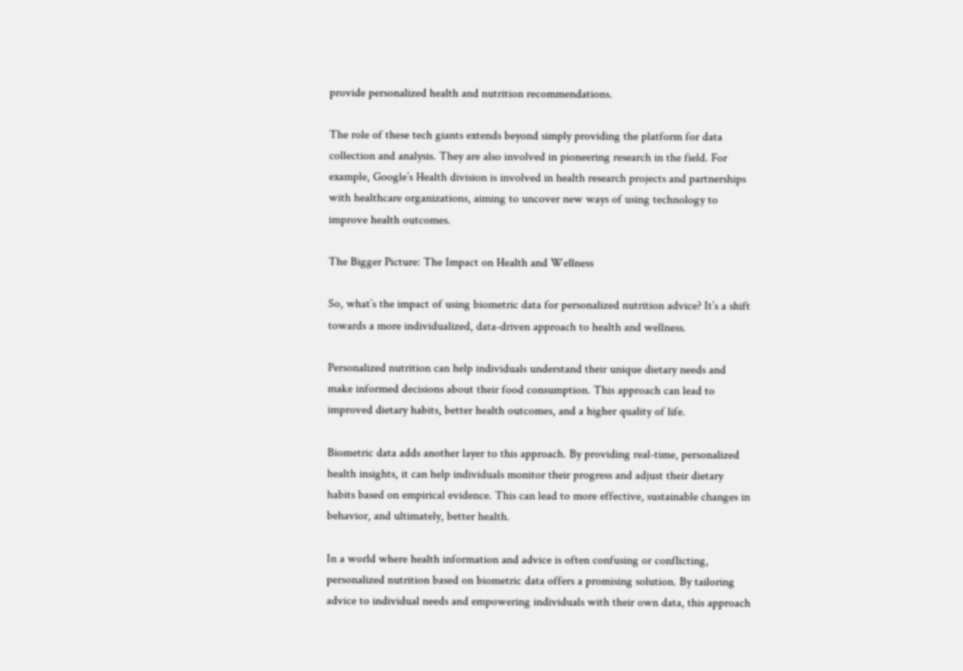provide personalized health and nutrition recommendations.

The role of these tech giants extends beyond simply providing the platform for data collection and analysis. They are also involved in pioneering research in the field. For example, Google’s Health division is involved in health research projects and partnerships with healthcare organizations, aiming to uncover new ways of using technology to improve health outcomes.

The Bigger Picture: The Impact on Health and Wellness

So, what’s the impact of using biometric data for personalized nutrition advice? It’s a shift towards a more individualized, data-driven approach to health and wellness.

Personalized nutrition can help individuals understand their unique dietary needs and make informed decisions about their food consumption. This approach can lead to improved dietary habits, better health outcomes, and a higher quality of life.

Biometric data adds another layer to this approach. By providing real-time, personalized health insights, it can help individuals monitor their progress and adjust their dietary habits based on empirical evidence. This can lead to more effective, sustainable changes in behavior, and ultimately, better health.

In a world where health information and advice is often confusing or conflicting, personalized nutrition based on biometric data offers a promising solution. By tailoring advice to individual needs and empowering individuals with their own data, this approach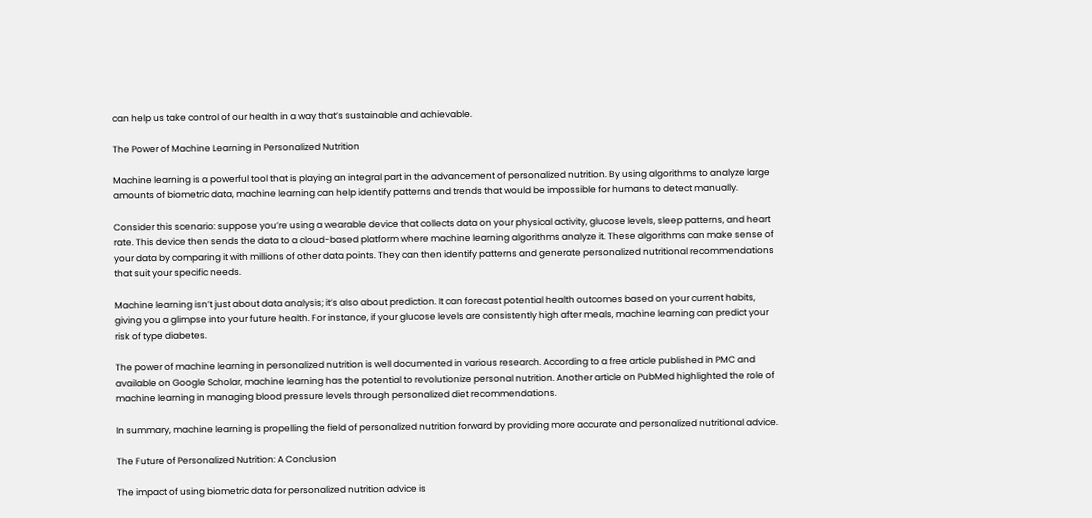can help us take control of our health in a way that’s sustainable and achievable.

The Power of Machine Learning in Personalized Nutrition

Machine learning is a powerful tool that is playing an integral part in the advancement of personalized nutrition. By using algorithms to analyze large amounts of biometric data, machine learning can help identify patterns and trends that would be impossible for humans to detect manually.

Consider this scenario: suppose you’re using a wearable device that collects data on your physical activity, glucose levels, sleep patterns, and heart rate. This device then sends the data to a cloud-based platform where machine learning algorithms analyze it. These algorithms can make sense of your data by comparing it with millions of other data points. They can then identify patterns and generate personalized nutritional recommendations that suit your specific needs.

Machine learning isn’t just about data analysis; it’s also about prediction. It can forecast potential health outcomes based on your current habits, giving you a glimpse into your future health. For instance, if your glucose levels are consistently high after meals, machine learning can predict your risk of type diabetes.

The power of machine learning in personalized nutrition is well documented in various research. According to a free article published in PMC and available on Google Scholar, machine learning has the potential to revolutionize personal nutrition. Another article on PubMed highlighted the role of machine learning in managing blood pressure levels through personalized diet recommendations.

In summary, machine learning is propelling the field of personalized nutrition forward by providing more accurate and personalized nutritional advice.

The Future of Personalized Nutrition: A Conclusion

The impact of using biometric data for personalized nutrition advice is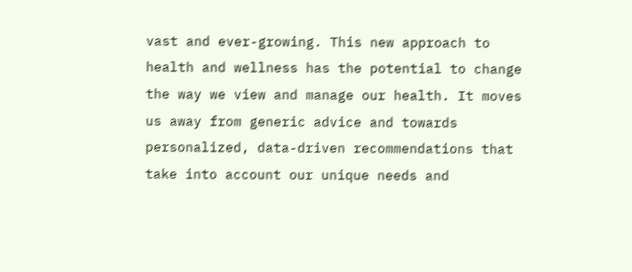vast and ever-growing. This new approach to health and wellness has the potential to change the way we view and manage our health. It moves us away from generic advice and towards personalized, data-driven recommendations that take into account our unique needs and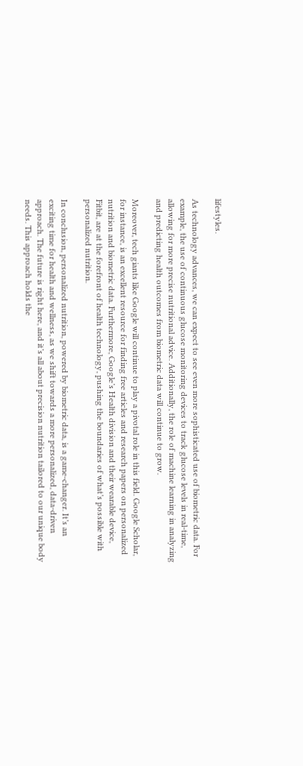lifestyles.

As technology advances, we can expect to see even more sophisticated use of biometric data. For example, the use of continuous glucose monitoring devices to track glucose levels in real-time, allowing for more precise nutritional advice. Additionally, the role of machine learning in analyzing and predicting health outcomes from biometric data will continue to grow.

Moreover, tech giants like Google will continue to play a pivotal role in this field. Google Scholar, for instance, is an excellent resource for finding free articles and research papers on personalized nutrition and biometric data. Furthermore, Google’s Health division and their wearable device, Fitbit, are at the forefront of health technology, pushing the boundaries of what’s possible with personalized nutrition.

In conclusion, personalized nutrition, powered by biometric data, is a game-changer. It’s an exciting time for health and wellness, as we shift towards a more personalized, data-driven approach. The future is right here, and it’s all about precision nutrition tailored to our unique body needs. This approach holds the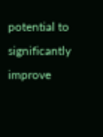potential to significantly improve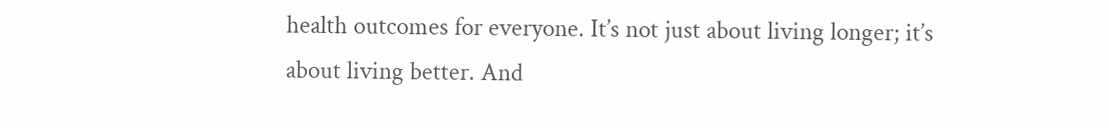health outcomes for everyone. It’s not just about living longer; it’s about living better. And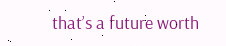that’s a future worth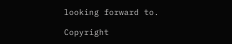looking forward to.

Copyright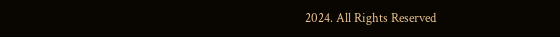2024. All Rights Reserved